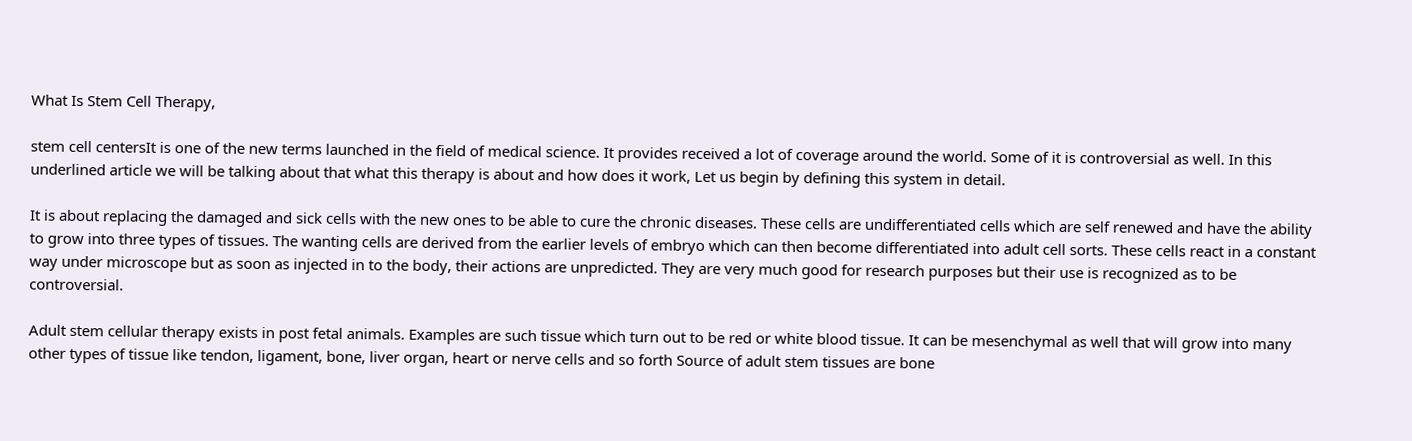What Is Stem Cell Therapy,

stem cell centersIt is one of the new terms launched in the field of medical science. It provides received a lot of coverage around the world. Some of it is controversial as well. In this underlined article we will be talking about that what this therapy is about and how does it work, Let us begin by defining this system in detail.

It is about replacing the damaged and sick cells with the new ones to be able to cure the chronic diseases. These cells are undifferentiated cells which are self renewed and have the ability to grow into three types of tissues. The wanting cells are derived from the earlier levels of embryo which can then become differentiated into adult cell sorts. These cells react in a constant way under microscope but as soon as injected in to the body, their actions are unpredicted. They are very much good for research purposes but their use is recognized as to be controversial.

Adult stem cellular therapy exists in post fetal animals. Examples are such tissue which turn out to be red or white blood tissue. It can be mesenchymal as well that will grow into many other types of tissue like tendon, ligament, bone, liver organ, heart or nerve cells and so forth Source of adult stem tissues are bone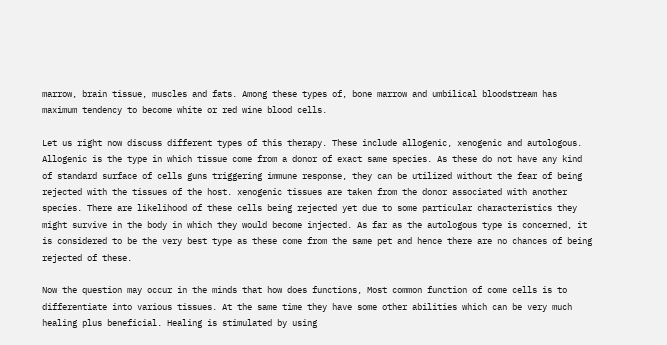marrow, brain tissue, muscles and fats. Among these types of, bone marrow and umbilical bloodstream has maximum tendency to become white or red wine blood cells.

Let us right now discuss different types of this therapy. These include allogenic, xenogenic and autologous. Allogenic is the type in which tissue come from a donor of exact same species. As these do not have any kind of standard surface of cells guns triggering immune response, they can be utilized without the fear of being rejected with the tissues of the host. xenogenic tissues are taken from the donor associated with another species. There are likelihood of these cells being rejected yet due to some particular characteristics they might survive in the body in which they would become injected. As far as the autologous type is concerned, it is considered to be the very best type as these come from the same pet and hence there are no chances of being rejected of these.

Now the question may occur in the minds that how does functions, Most common function of come cells is to differentiate into various tissues. At the same time they have some other abilities which can be very much healing plus beneficial. Healing is stimulated by using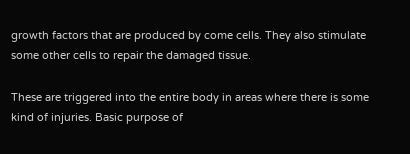growth factors that are produced by come cells. They also stimulate some other cells to repair the damaged tissue.

These are triggered into the entire body in areas where there is some kind of injuries. Basic purpose of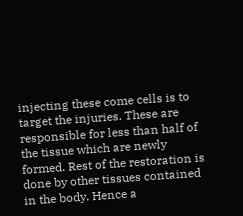injecting these come cells is to target the injuries. These are responsible for less than half of the tissue which are newly formed. Rest of the restoration is done by other tissues contained in the body. Hence a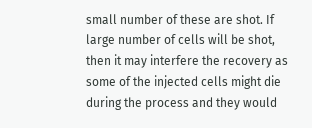small number of these are shot. If large number of cells will be shot, then it may interfere the recovery as some of the injected cells might die during the process and they would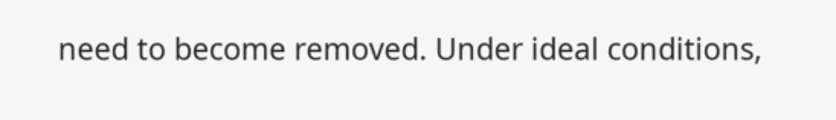need to become removed. Under ideal conditions,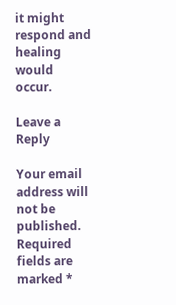it might respond and healing would occur.

Leave a Reply

Your email address will not be published. Required fields are marked *